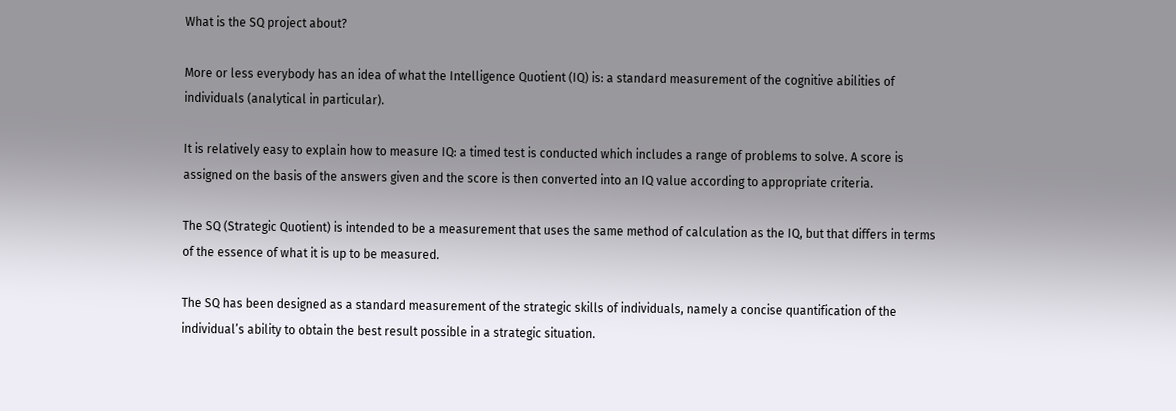What is the SQ project about?

More or less everybody has an idea of what the Intelligence Quotient (IQ) is: a standard measurement of the cognitive abilities of individuals (analytical in particular).

It is relatively easy to explain how to measure IQ: a timed test is conducted which includes a range of problems to solve. A score is assigned on the basis of the answers given and the score is then converted into an IQ value according to appropriate criteria.

The SQ (Strategic Quotient) is intended to be a measurement that uses the same method of calculation as the IQ, but that differs in terms of the essence of what it is up to be measured.

The SQ has been designed as a standard measurement of the strategic skills of individuals, namely a concise quantification of the individual’s ability to obtain the best result possible in a strategic situation.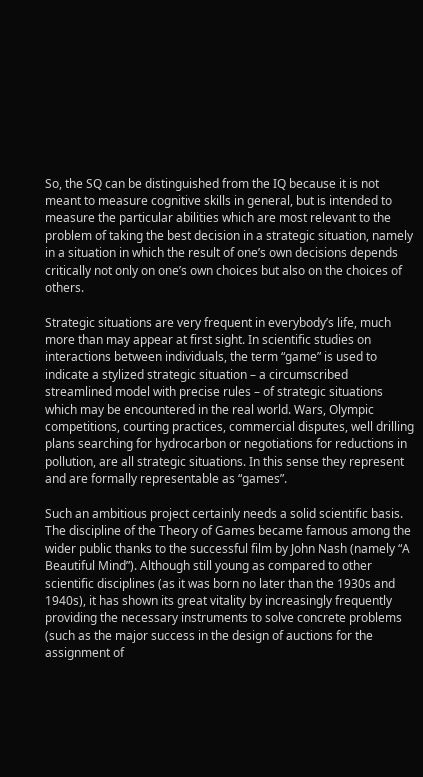So, the SQ can be distinguished from the IQ because it is not meant to measure cognitive skills in general, but is intended to measure the particular abilities which are most relevant to the problem of taking the best decision in a strategic situation, namely in a situation in which the result of one’s own decisions depends critically not only on one’s own choices but also on the choices of others.

Strategic situations are very frequent in everybody’s life, much more than may appear at first sight. In scientific studies on interactions between individuals, the term “game” is used to indicate a stylized strategic situation – a circumscribed streamlined model with precise rules – of strategic situations which may be encountered in the real world. Wars, Olympic competitions, courting practices, commercial disputes, well drilling plans searching for hydrocarbon or negotiations for reductions in pollution, are all strategic situations. In this sense they represent and are formally representable as “games”.

Such an ambitious project certainly needs a solid scientific basis. The discipline of the Theory of Games became famous among the wider public thanks to the successful film by John Nash (namely “A Beautiful Mind”). Although still young as compared to other scientific disciplines (as it was born no later than the 1930s and 1940s), it has shown its great vitality by increasingly frequently providing the necessary instruments to solve concrete problems (such as the major success in the design of auctions for the assignment of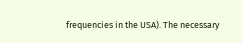frequencies in the USA). The necessary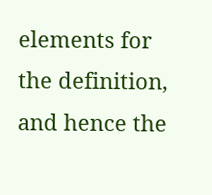elements for the definition, and hence the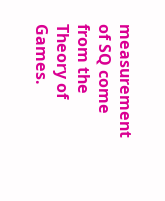measurement of SQ come from the Theory of Games.